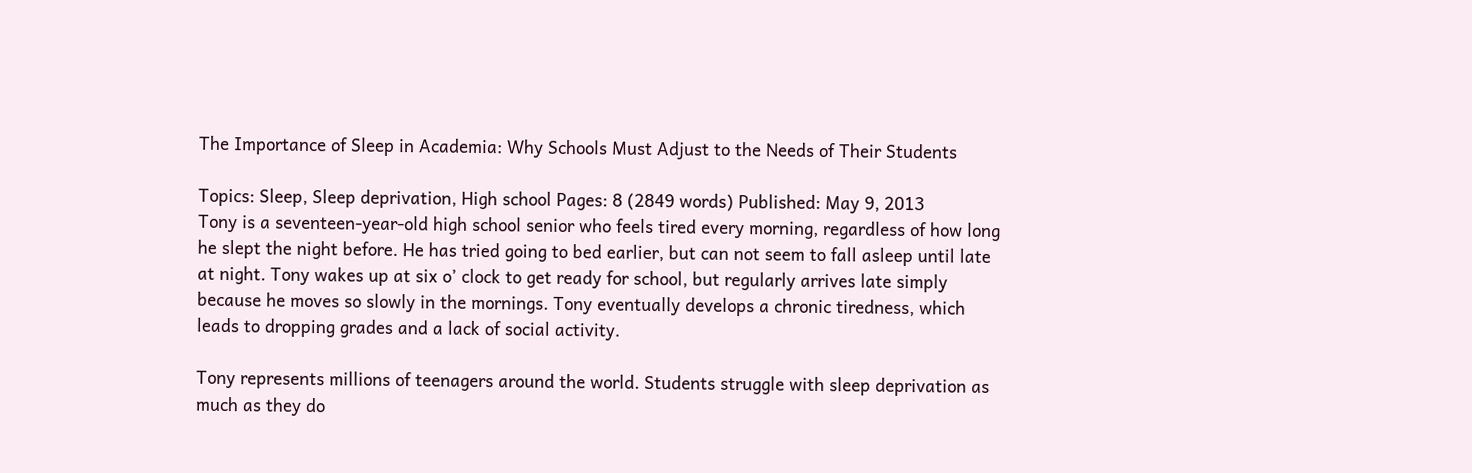The Importance of Sleep in Academia: Why Schools Must Adjust to the Needs of Their Students

Topics: Sleep, Sleep deprivation, High school Pages: 8 (2849 words) Published: May 9, 2013
Tony is a seventeen-year-old high school senior who feels tired every morning, regardless of how long he slept the night before. He has tried going to bed earlier, but can not seem to fall asleep until late at night. Tony wakes up at six o’ clock to get ready for school, but regularly arrives late simply because he moves so slowly in the mornings. Tony eventually develops a chronic tiredness, which leads to dropping grades and a lack of social activity.

Tony represents millions of teenagers around the world. Students struggle with sleep deprivation as much as they do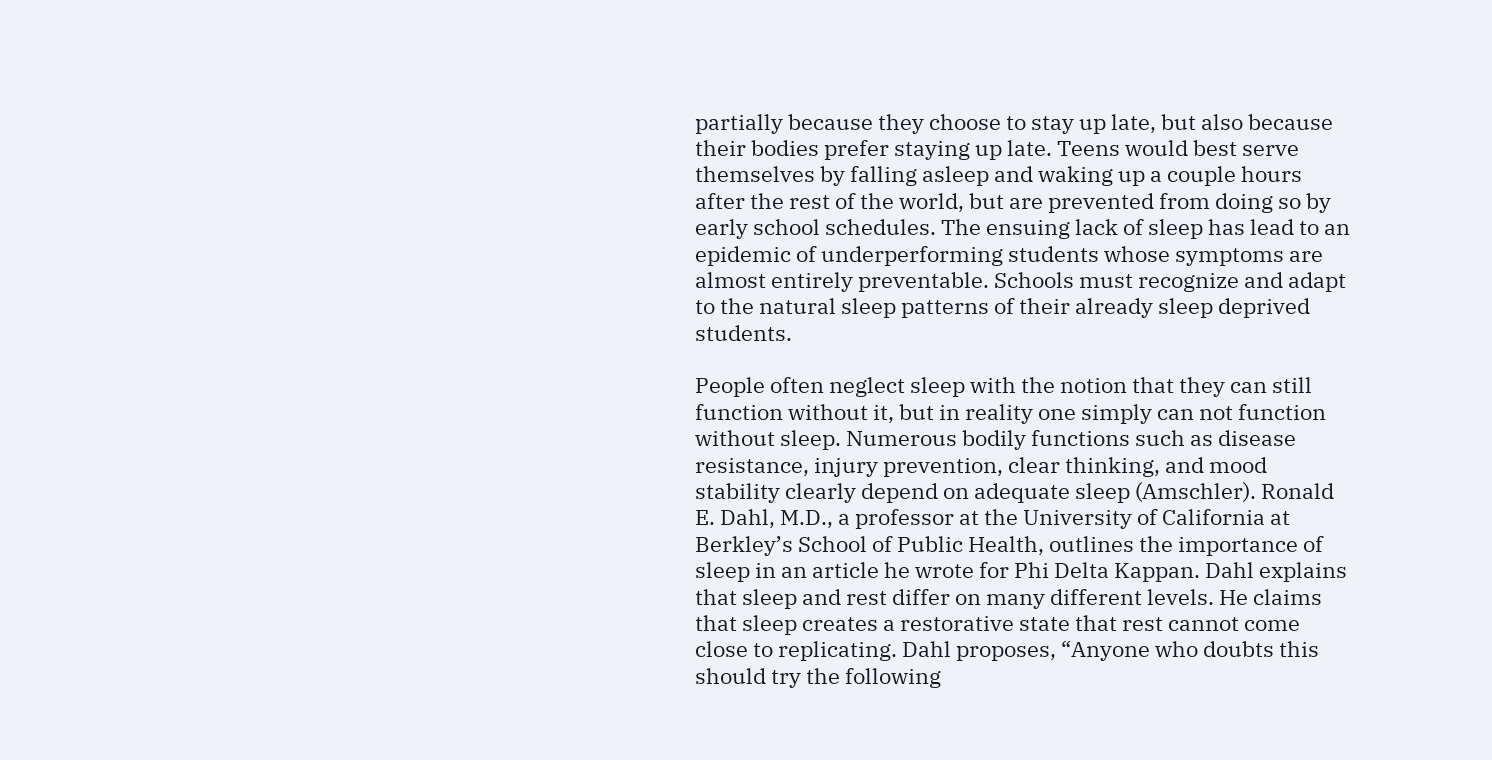partially because they choose to stay up late, but also because their bodies prefer staying up late. Teens would best serve themselves by falling asleep and waking up a couple hours after the rest of the world, but are prevented from doing so by early school schedules. The ensuing lack of sleep has lead to an epidemic of underperforming students whose symptoms are almost entirely preventable. Schools must recognize and adapt to the natural sleep patterns of their already sleep deprived students.

People often neglect sleep with the notion that they can still function without it, but in reality one simply can not function without sleep. Numerous bodily functions such as disease resistance, injury prevention, clear thinking, and mood stability clearly depend on adequate sleep (Amschler). Ronald E. Dahl, M.D., a professor at the University of California at Berkley’s School of Public Health, outlines the importance of sleep in an article he wrote for Phi Delta Kappan. Dahl explains that sleep and rest differ on many different levels. He claims that sleep creates a restorative state that rest cannot come close to replicating. Dahl proposes, “Anyone who doubts this should try the following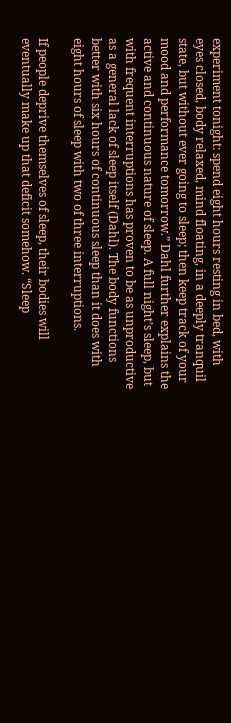experiment tonight: spend eight hours resting in bed, with eyes closed, body relaxed, mind floating, in a deeply tranquil state, but without ever going to sleep; then keep track of your mood and performance tomorrow.” Dahl further explains the active and continuous nature of sleep. A full night’s sleep, but with frequent interruptions has proven to be as unproductive as a general lack of sleep itself (Dahl). The body functions better with six hours of continuous sleep than it does with eight hours of sleep with two of three interruptions.

If people deprive themselves of sleep, their bodies will eventually make up that deficit somehow. “Sleep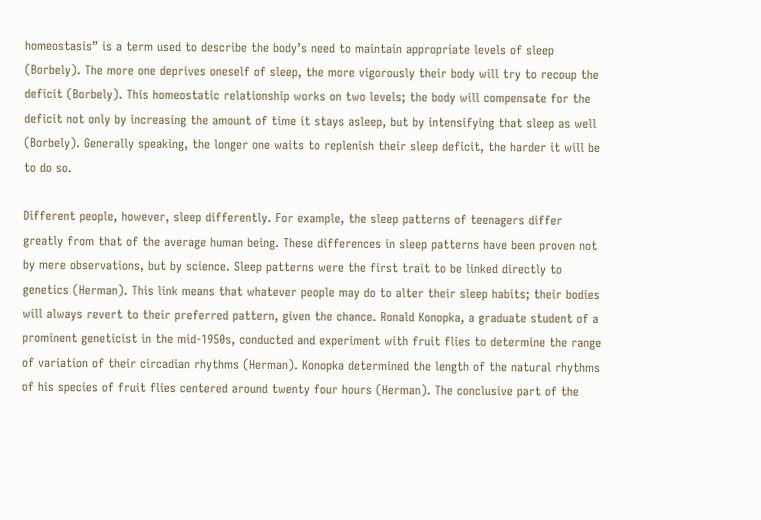homeostasis” is a term used to describe the body’s need to maintain appropriate levels of sleep (Borbely). The more one deprives oneself of sleep, the more vigorously their body will try to recoup the deficit (Borbely). This homeostatic relationship works on two levels; the body will compensate for the deficit not only by increasing the amount of time it stays asleep, but by intensifying that sleep as well (Borbely). Generally speaking, the longer one waits to replenish their sleep deficit, the harder it will be to do so.

Different people, however, sleep differently. For example, the sleep patterns of teenagers differ greatly from that of the average human being. These differences in sleep patterns have been proven not by mere observations, but by science. Sleep patterns were the first trait to be linked directly to genetics (Herman). This link means that whatever people may do to alter their sleep habits; their bodies will always revert to their preferred pattern, given the chance. Ronald Konopka, a graduate student of a prominent geneticist in the mid-1950s, conducted and experiment with fruit flies to determine the range of variation of their circadian rhythms (Herman). Konopka determined the length of the natural rhythms of his species of fruit flies centered around twenty four hours (Herman). The conclusive part of the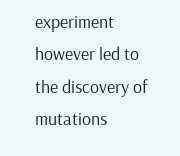experiment however led to the discovery of mutations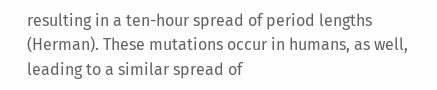resulting in a ten-hour spread of period lengths (Herman). These mutations occur in humans, as well, leading to a similar spread of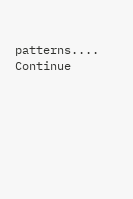patterns....
Continue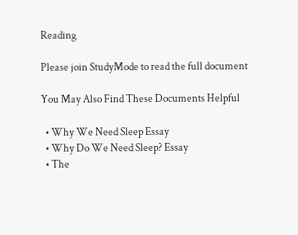Reading

Please join StudyMode to read the full document

You May Also Find These Documents Helpful

  • Why We Need Sleep Essay
  • Why Do We Need Sleep? Essay
  • The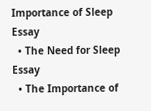Importance of Sleep Essay
  • The Need for Sleep Essay
  • The Importance of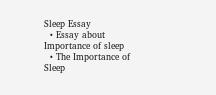Sleep Essay
  • Essay about Importance of sleep
  • The Importance of Sleep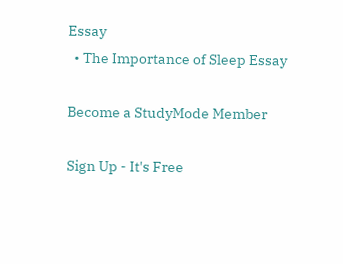Essay
  • The Importance of Sleep Essay

Become a StudyMode Member

Sign Up - It's Free